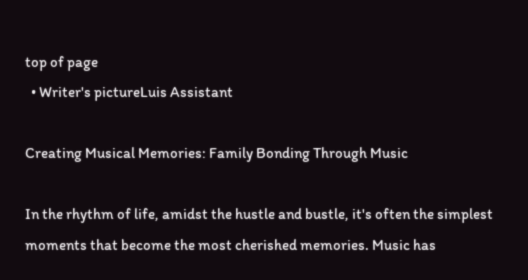top of page
  • Writer's pictureLuis Assistant

Creating Musical Memories: Family Bonding Through Music

In the rhythm of life, amidst the hustle and bustle, it's often the simplest moments that become the most cherished memories. Music has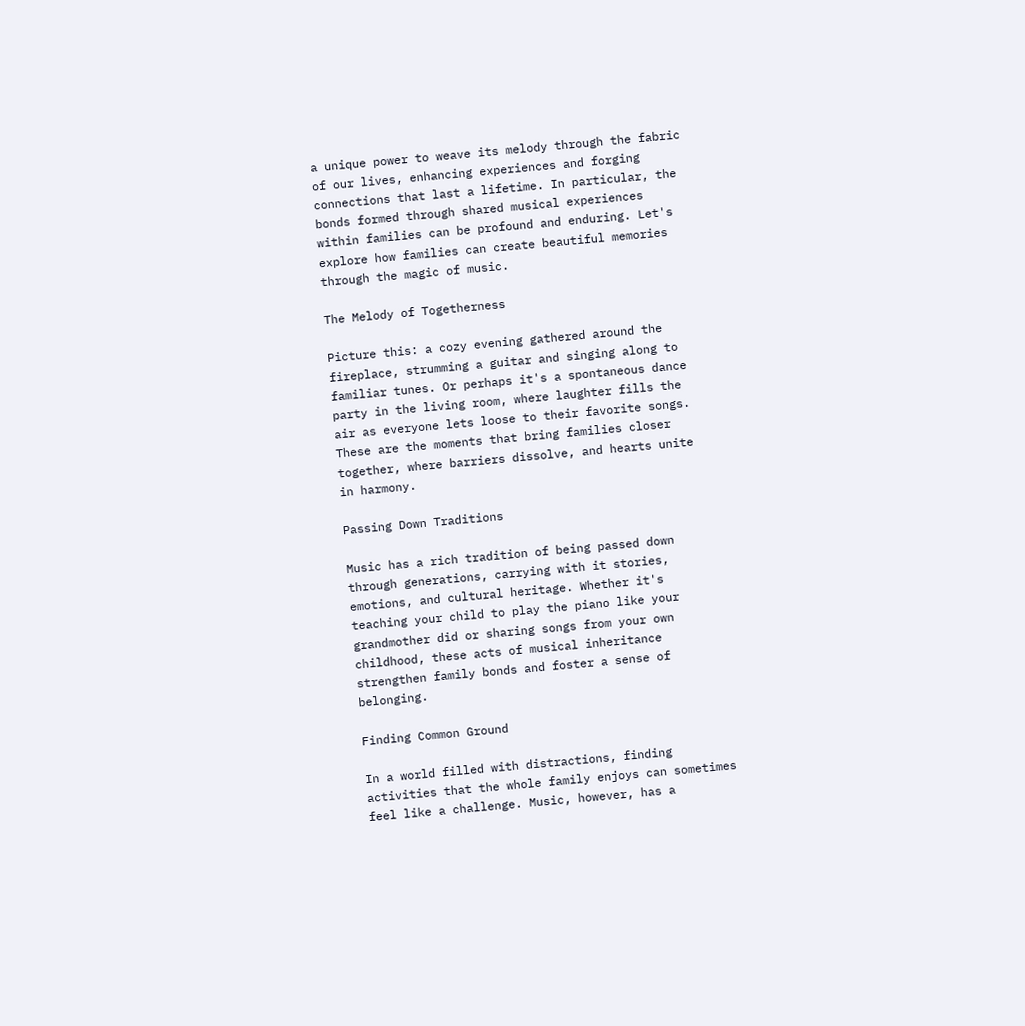a unique power to weave its melody through the fabric of our lives, enhancing experiences and forging connections that last a lifetime. In particular, the bonds formed through shared musical experiences within families can be profound and enduring. Let's explore how families can create beautiful memories through the magic of music.

The Melody of Togetherness

Picture this: a cozy evening gathered around the fireplace, strumming a guitar and singing along to familiar tunes. Or perhaps it's a spontaneous dance party in the living room, where laughter fills the air as everyone lets loose to their favorite songs. These are the moments that bring families closer together, where barriers dissolve, and hearts unite in harmony.

Passing Down Traditions

Music has a rich tradition of being passed down through generations, carrying with it stories, emotions, and cultural heritage. Whether it's teaching your child to play the piano like your grandmother did or sharing songs from your own childhood, these acts of musical inheritance strengthen family bonds and foster a sense of belonging.

Finding Common Ground

In a world filled with distractions, finding activities that the whole family enjoys can sometimes feel like a challenge. Music, however, has a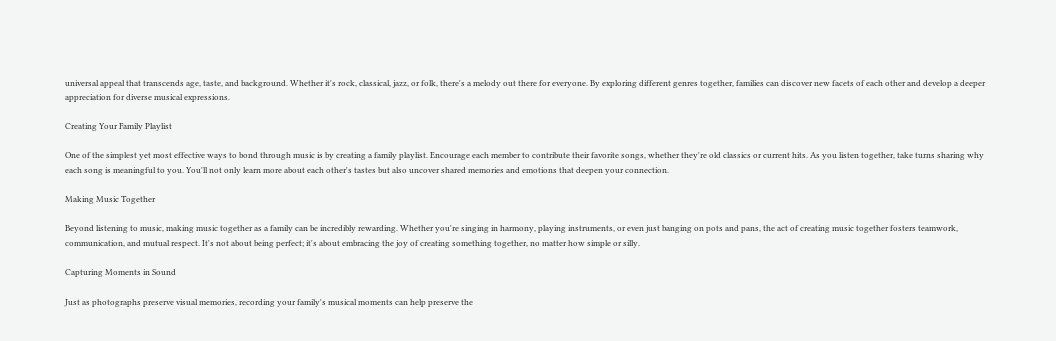universal appeal that transcends age, taste, and background. Whether it's rock, classical, jazz, or folk, there's a melody out there for everyone. By exploring different genres together, families can discover new facets of each other and develop a deeper appreciation for diverse musical expressions.

Creating Your Family Playlist

One of the simplest yet most effective ways to bond through music is by creating a family playlist. Encourage each member to contribute their favorite songs, whether they're old classics or current hits. As you listen together, take turns sharing why each song is meaningful to you. You'll not only learn more about each other's tastes but also uncover shared memories and emotions that deepen your connection.

Making Music Together

Beyond listening to music, making music together as a family can be incredibly rewarding. Whether you're singing in harmony, playing instruments, or even just banging on pots and pans, the act of creating music together fosters teamwork, communication, and mutual respect. It's not about being perfect; it's about embracing the joy of creating something together, no matter how simple or silly.

Capturing Moments in Sound

Just as photographs preserve visual memories, recording your family's musical moments can help preserve the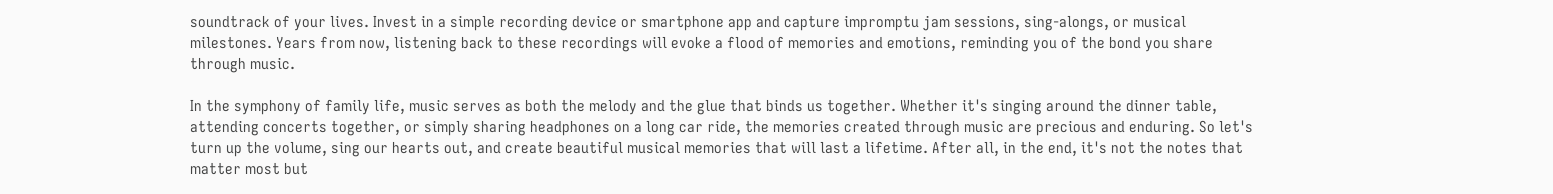soundtrack of your lives. Invest in a simple recording device or smartphone app and capture impromptu jam sessions, sing-alongs, or musical milestones. Years from now, listening back to these recordings will evoke a flood of memories and emotions, reminding you of the bond you share through music.

In the symphony of family life, music serves as both the melody and the glue that binds us together. Whether it's singing around the dinner table, attending concerts together, or simply sharing headphones on a long car ride, the memories created through music are precious and enduring. So let's turn up the volume, sing our hearts out, and create beautiful musical memories that will last a lifetime. After all, in the end, it's not the notes that matter most but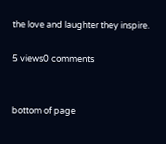the love and laughter they inspire.

5 views0 comments


bottom of page